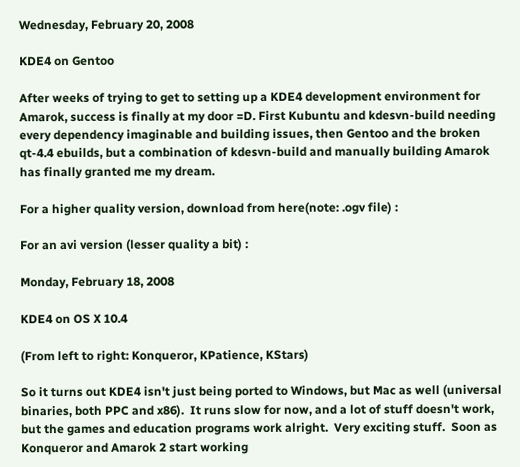Wednesday, February 20, 2008

KDE4 on Gentoo

After weeks of trying to get to setting up a KDE4 development environment for Amarok, success is finally at my door =D. First Kubuntu and kdesvn-build needing every dependency imaginable and building issues, then Gentoo and the broken qt-4.4 ebuilds, but a combination of kdesvn-build and manually building Amarok has finally granted me my dream.

For a higher quality version, download from here(note: .ogv file) :

For an avi version (lesser quality a bit) :

Monday, February 18, 2008

KDE4 on OS X 10.4

(From left to right: Konqueror, KPatience, KStars)

So it turns out KDE4 isn't just being ported to Windows, but Mac as well (universal binaries, both PPC and x86).  It runs slow for now, and a lot of stuff doesn't work, but the games and education programs work alright.  Very exciting stuff.  Soon as Konqueror and Amarok 2 start working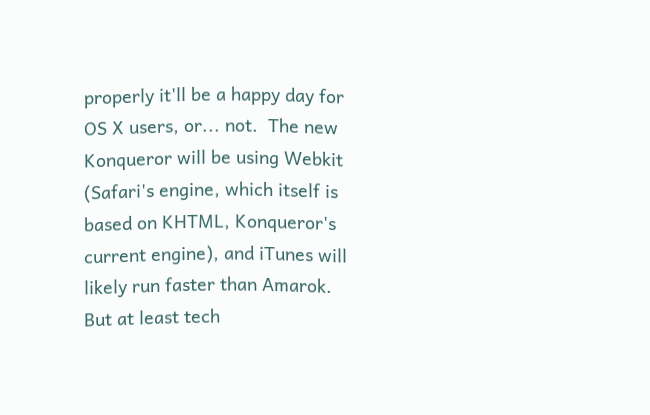properly it'll be a happy day for OS X users, or... not.  The new Konqueror will be using Webkit (Safari's engine, which itself is based on KHTML, Konqueror's current engine), and iTunes will likely run faster than Amarok.  But at least tech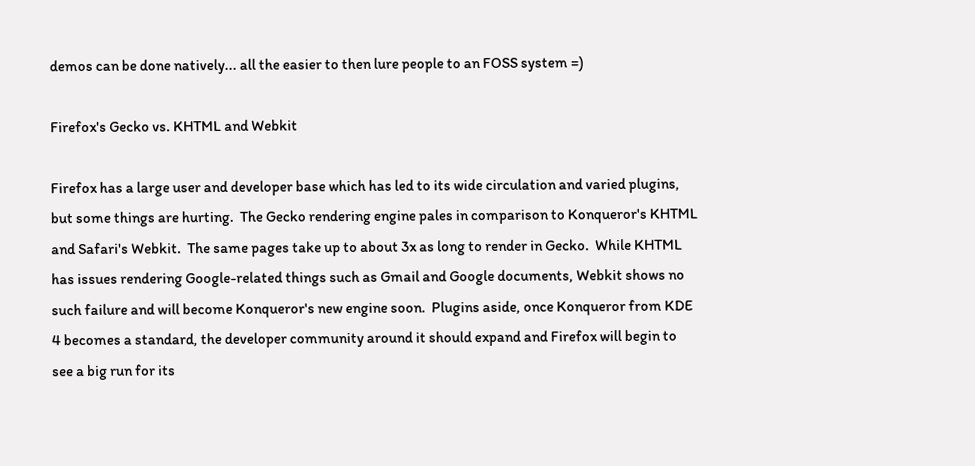demos can be done natively... all the easier to then lure people to an FOSS system =)

Firefox's Gecko vs. KHTML and Webkit

Firefox has a large user and developer base which has led to its wide circulation and varied plugins, but some things are hurting.  The Gecko rendering engine pales in comparison to Konqueror's KHTML and Safari's Webkit.  The same pages take up to about 3x as long to render in Gecko.  While KHTML has issues rendering Google-related things such as Gmail and Google documents, Webkit shows no such failure and will become Konqueror's new engine soon.  Plugins aside, once Konqueror from KDE 4 becomes a standard, the developer community around it should expand and Firefox will begin to see a big run for its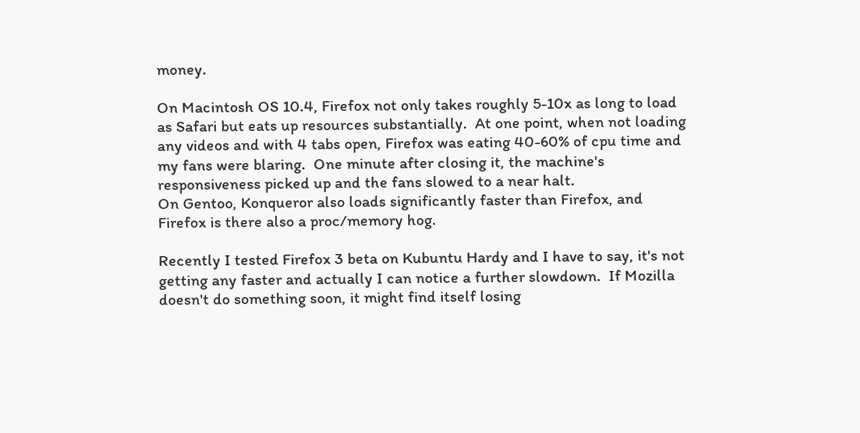money.

On Macintosh OS 10.4, Firefox not only takes roughly 5-10x as long to load as Safari but eats up resources substantially.  At one point, when not loading any videos and with 4 tabs open, Firefox was eating 40-60% of cpu time and my fans were blaring.  One minute after closing it, the machine's responsiveness picked up and the fans slowed to a near halt.
On Gentoo, Konqueror also loads significantly faster than Firefox, and Firefox is there also a proc/memory hog.

Recently I tested Firefox 3 beta on Kubuntu Hardy and I have to say, it's not getting any faster and actually I can notice a further slowdown.  If Mozilla doesn't do something soon, it might find itself losing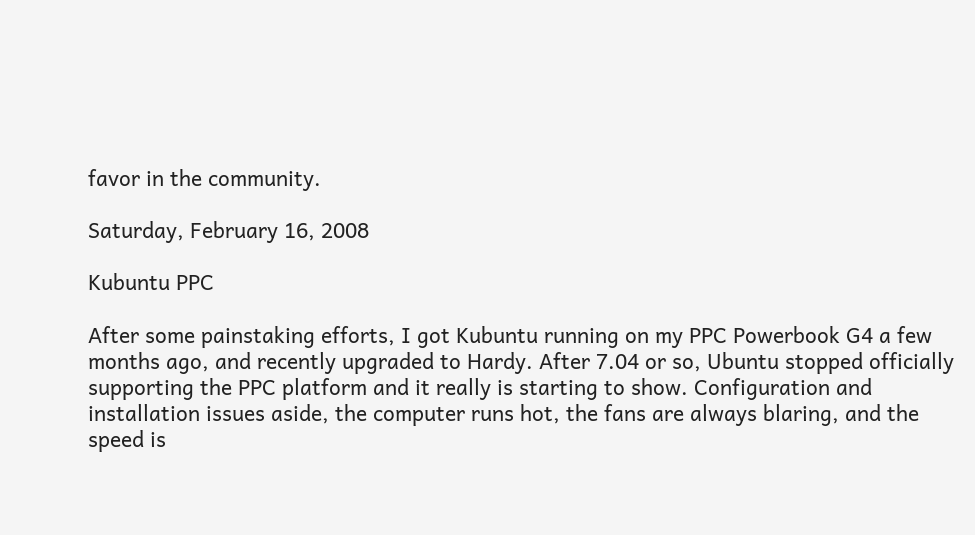favor in the community.

Saturday, February 16, 2008

Kubuntu PPC

After some painstaking efforts, I got Kubuntu running on my PPC Powerbook G4 a few months ago, and recently upgraded to Hardy. After 7.04 or so, Ubuntu stopped officially supporting the PPC platform and it really is starting to show. Configuration and installation issues aside, the computer runs hot, the fans are always blaring, and the speed is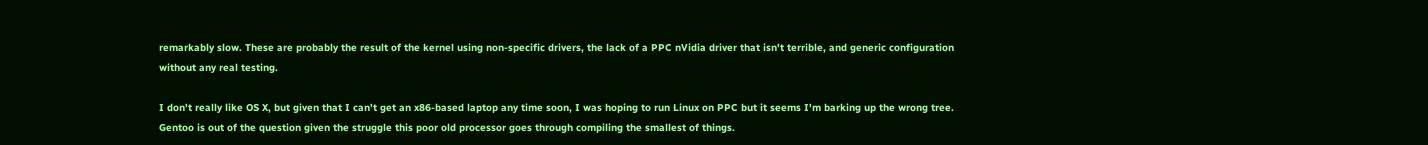remarkably slow. These are probably the result of the kernel using non-specific drivers, the lack of a PPC nVidia driver that isn't terrible, and generic configuration without any real testing.

I don't really like OS X, but given that I can't get an x86-based laptop any time soon, I was hoping to run Linux on PPC but it seems I'm barking up the wrong tree. Gentoo is out of the question given the struggle this poor old processor goes through compiling the smallest of things.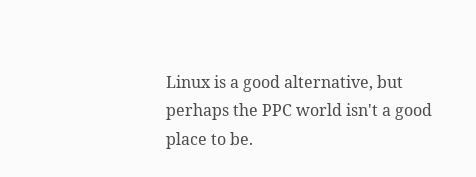Linux is a good alternative, but perhaps the PPC world isn't a good place to be.